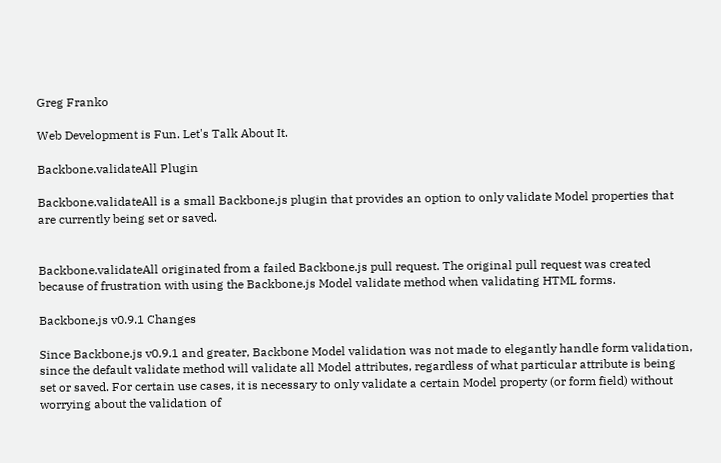Greg Franko

Web Development is Fun. Let's Talk About It.

Backbone.validateAll Plugin

Backbone.validateAll is a small Backbone.js plugin that provides an option to only validate Model properties that are currently being set or saved.


Backbone.validateAll originated from a failed Backbone.js pull request. The original pull request was created because of frustration with using the Backbone.js Model validate method when validating HTML forms.

Backbone.js v0.9.1 Changes

Since Backbone.js v0.9.1 and greater, Backbone Model validation was not made to elegantly handle form validation, since the default validate method will validate all Model attributes, regardless of what particular attribute is being set or saved. For certain use cases, it is necessary to only validate a certain Model property (or form field) without worrying about the validation of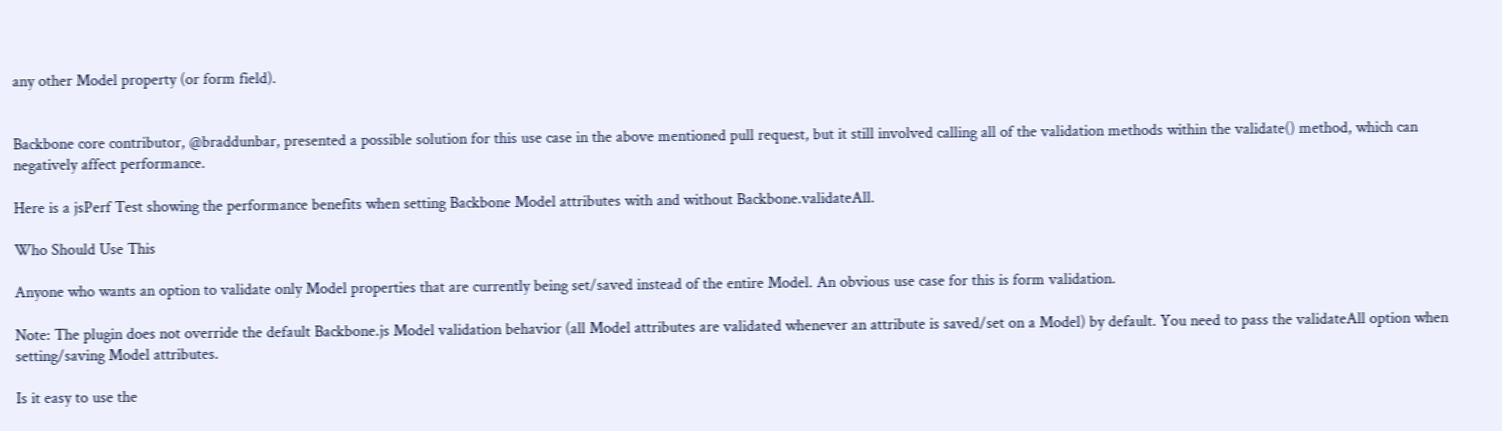any other Model property (or form field).


Backbone core contributor, @braddunbar, presented a possible solution for this use case in the above mentioned pull request, but it still involved calling all of the validation methods within the validate() method, which can negatively affect performance.

Here is a jsPerf Test showing the performance benefits when setting Backbone Model attributes with and without Backbone.validateAll.

Who Should Use This

Anyone who wants an option to validate only Model properties that are currently being set/saved instead of the entire Model. An obvious use case for this is form validation.

Note: The plugin does not override the default Backbone.js Model validation behavior (all Model attributes are validated whenever an attribute is saved/set on a Model) by default. You need to pass the validateAll option when setting/saving Model attributes.

Is it easy to use the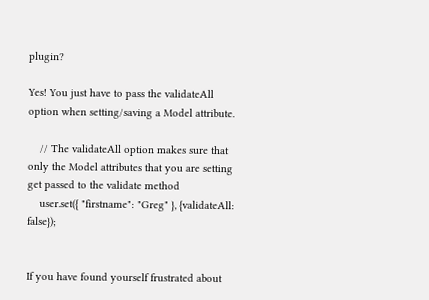plugin?

Yes! You just have to pass the validateAll option when setting/saving a Model attribute.

    // The validateAll option makes sure that only the Model attributes that you are setting get passed to the validate method
    user.set({ "firstname": "Greg" }, {validateAll: false});


If you have found yourself frustrated about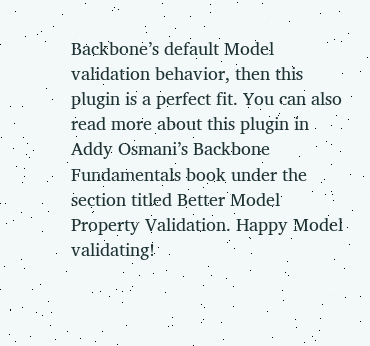Backbone’s default Model validation behavior, then this plugin is a perfect fit. You can also read more about this plugin in Addy Osmani’s Backbone Fundamentals book under the section titled Better Model Property Validation. Happy Model validating!